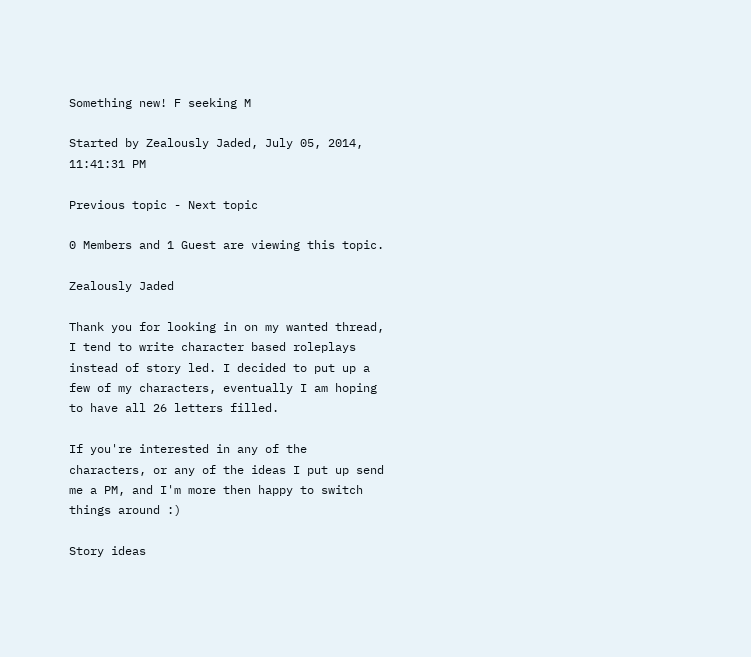Something new! F seeking M

Started by Zealously Jaded, July 05, 2014, 11:41:31 PM

Previous topic - Next topic

0 Members and 1 Guest are viewing this topic.

Zealously Jaded

Thank you for looking in on my wanted thread, I tend to write character based roleplays instead of story led. I decided to put up a few of my characters, eventually I am hoping to have all 26 letters filled.

If you're interested in any of the characters, or any of the ideas I put up send me a PM, and I'm more then happy to switch things around :)

Story ideas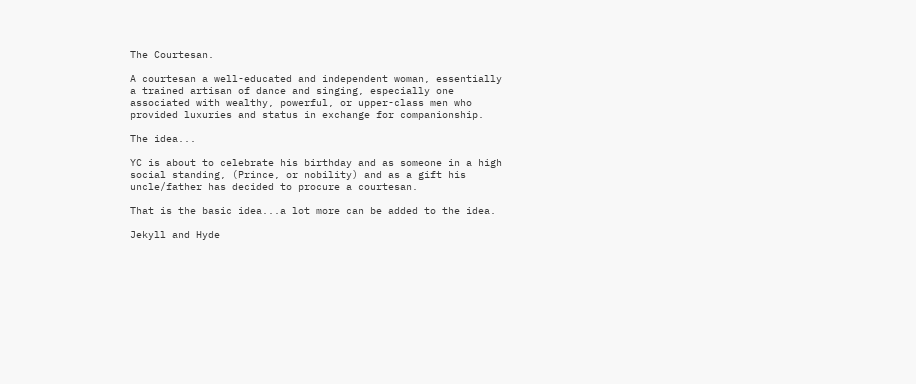The Courtesan.

A courtesan a well-educated and independent woman, essentially a trained artisan of dance and singing, especially one associated with wealthy, powerful, or upper-class men who provided luxuries and status in exchange for companionship.

The idea...

YC is about to celebrate his birthday and as someone in a high social standing, (Prince, or nobility) and as a gift his uncle/father has decided to procure a courtesan.

That is the basic idea...a lot more can be added to the idea.

Jekyll and Hyde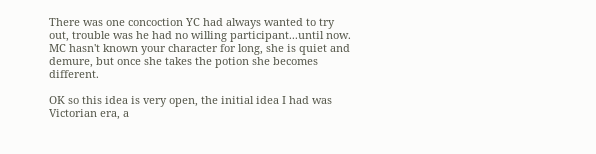There was one concoction YC had always wanted to try out, trouble was he had no willing participant...until now. MC hasn't known your character for long, she is quiet and demure, but once she takes the potion she becomes different.

OK so this idea is very open, the initial idea I had was Victorian era, a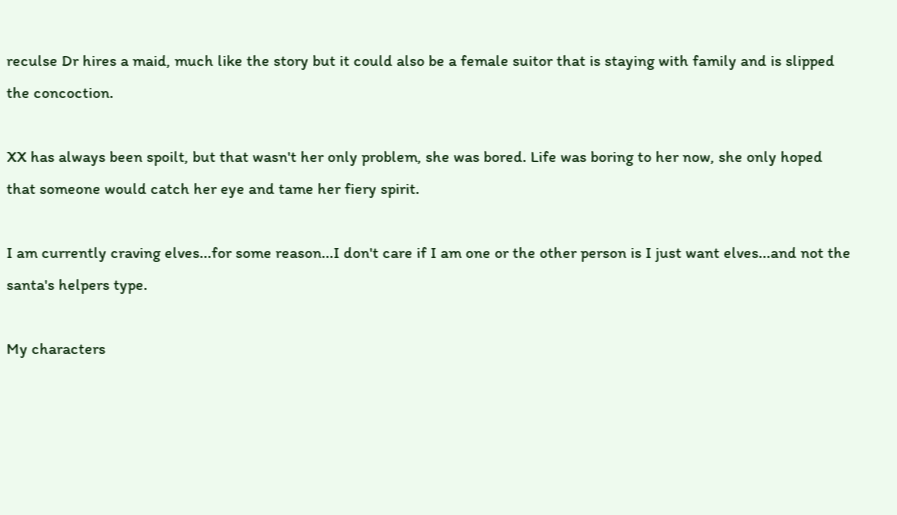reculse Dr hires a maid, much like the story but it could also be a female suitor that is staying with family and is slipped the concoction.

XX has always been spoilt, but that wasn't her only problem, she was bored. Life was boring to her now, she only hoped that someone would catch her eye and tame her fiery spirit.

I am currently craving elves...for some reason...I don't care if I am one or the other person is I just want elves...and not the santa's helpers type.

My characters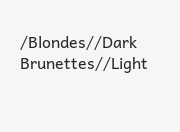/Blondes//Dark Brunettes//Light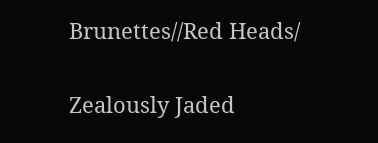Brunettes//Red Heads/

Zealously Jaded